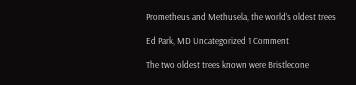Prometheus and Methusela, the world’s oldest trees

Ed Park, MD Uncategorized 1 Comment

The two oldest trees known were Bristlecone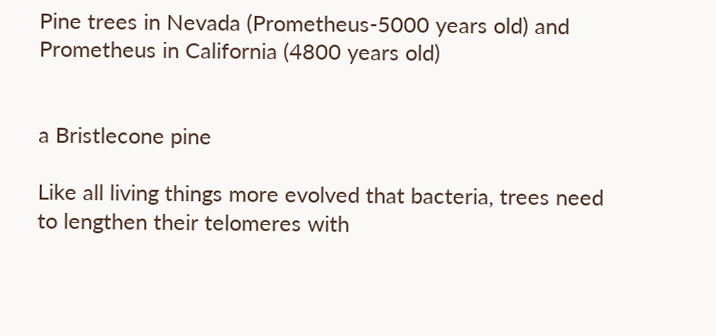Pine trees in Nevada (Prometheus-5000 years old) and Prometheus in California (4800 years old)


a Bristlecone pine

Like all living things more evolved that bacteria, trees need to lengthen their telomeres with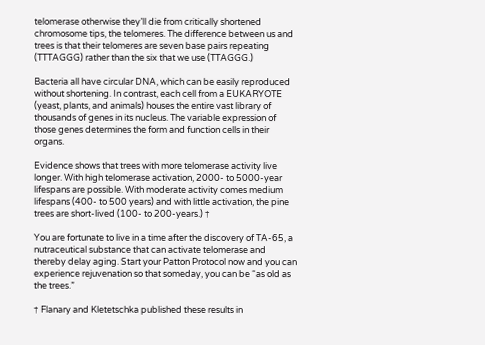telomerase otherwise they’ll die from critically shortened chromosome tips, the telomeres. The difference between us and trees is that their telomeres are seven base pairs repeating (TTTAGGG) rather than the six that we use (TTAGGG.)

Bacteria all have circular DNA, which can be easily reproduced without shortening. In contrast, each cell from a EUKARYOTE (yeast, plants, and animals) houses the entire vast library of thousands of genes in its nucleus. The variable expression of those genes determines the form and function cells in their organs.

Evidence shows that trees with more telomerase activity live longer. With high telomerase activation, 2000- to 5000-year lifespans are possible. With moderate activity comes medium lifespans (400- to 500 years) and with little activation, the pine trees are short-lived (100- to 200-years.) †

You are fortunate to live in a time after the discovery of TA-65, a nutraceutical substance that can activate telomerase and thereby delay aging. Start your Patton Protocol now and you can experience rejuvenation so that someday, you can be “as old as the trees.”

† Flanary and Kletetschka published these results in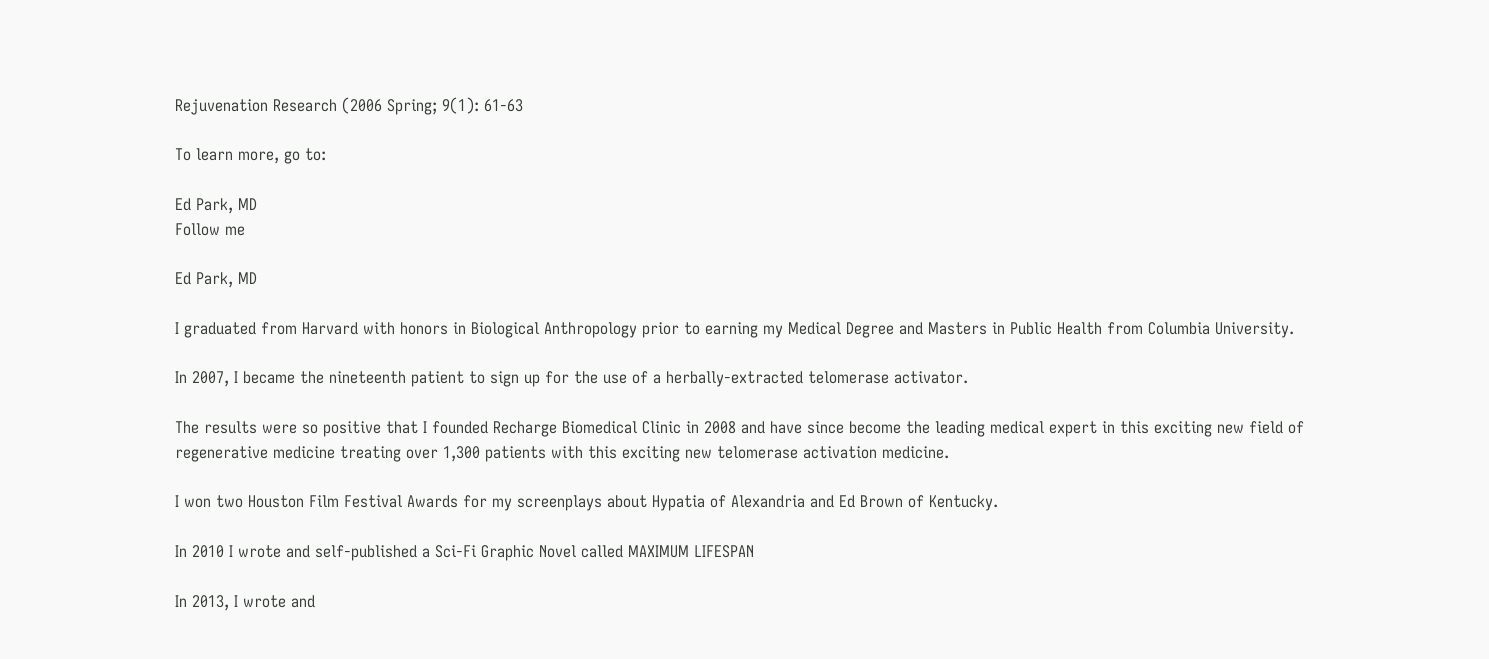Rejuvenation Research (2006 Spring; 9(1): 61-63

To learn more, go to:

Ed Park, MD
Follow me

Ed Park, MD

I graduated from Harvard with honors in Biological Anthropology prior to earning my Medical Degree and Masters in Public Health from Columbia University.

In 2007, I became the nineteenth patient to sign up for the use of a herbally-extracted telomerase activator.

The results were so positive that I founded Recharge Biomedical Clinic in 2008 and have since become the leading medical expert in this exciting new field of regenerative medicine treating over 1,300 patients with this exciting new telomerase activation medicine.

I won two Houston Film Festival Awards for my screenplays about Hypatia of Alexandria and Ed Brown of Kentucky.

In 2010 I wrote and self-published a Sci-Fi Graphic Novel called MAXIMUM LIFESPAN

In 2013, I wrote and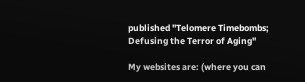published "Telomere Timebombs; Defusing the Terror of Aging"

My websites are: (where you can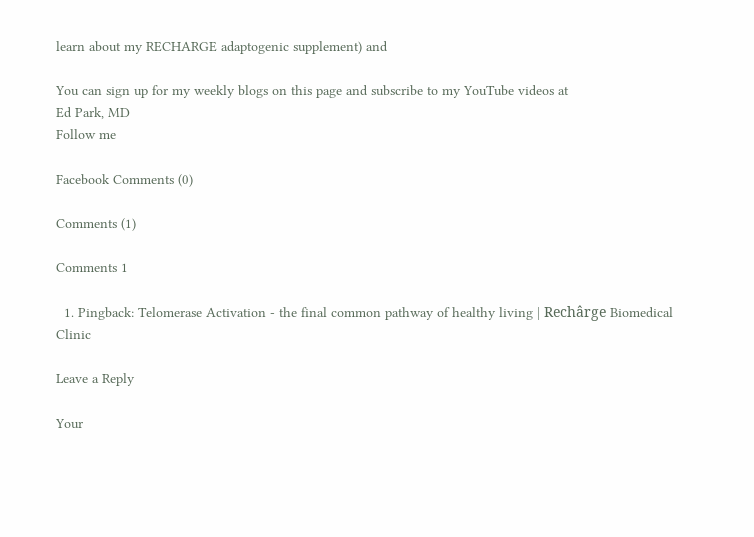learn about my RECHARGE adaptogenic supplement) and

You can sign up for my weekly blogs on this page and subscribe to my YouTube videos at
Ed Park, MD
Follow me

Facebook Comments (0)

Comments (1)

Comments 1

  1. Pingback: Telomerase Activation - the final common pathway of healthy living | Rechârge Biomedical Clinic

Leave a Reply

Your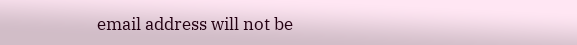email address will not be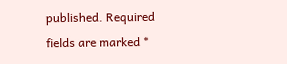published. Required fields are marked *